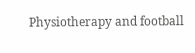Physiotherapy and football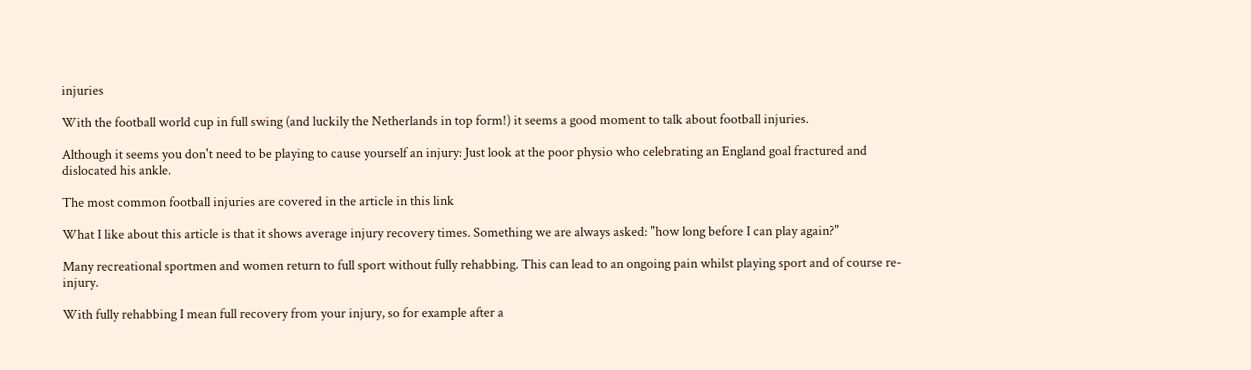injuries

With the football world cup in full swing (and luckily the Netherlands in top form!) it seems a good moment to talk about football injuries.

Although it seems you don't need to be playing to cause yourself an injury: Just look at the poor physio who celebrating an England goal fractured and dislocated his ankle.

The most common football injuries are covered in the article in this link

What I like about this article is that it shows average injury recovery times. Something we are always asked: "how long before I can play again?"

Many recreational sportmen and women return to full sport without fully rehabbing. This can lead to an ongoing pain whilst playing sport and of course re-injury.

With fully rehabbing I mean full recovery from your injury, so for example after a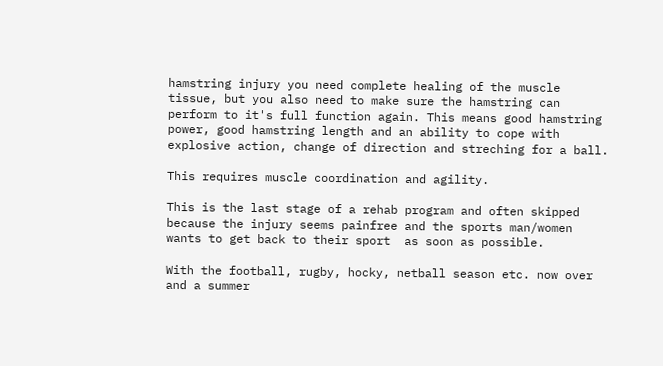hamstring injury you need complete healing of the muscle tissue, but you also need to make sure the hamstring can perform to it's full function again. This means good hamstring power, good hamstring length and an ability to cope with explosive action, change of direction and streching for a ball.

This requires muscle coordination and agility.

This is the last stage of a rehab program and often skipped because the injury seems painfree and the sports man/women wants to get back to their sport  as soon as possible.

With the football, rugby, hocky, netball season etc. now over and a summer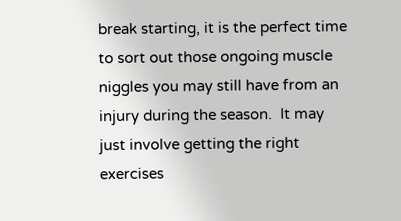break starting, it is the perfect time to sort out those ongoing muscle niggles you may still have from an injury during the season.  It may just involve getting the right exercises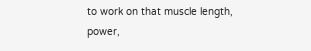to work on that muscle length, power,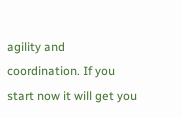agility and coordination. If you start now it will get you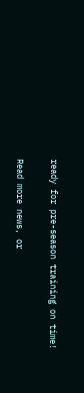ready for pre-season training on time!

Read more news, or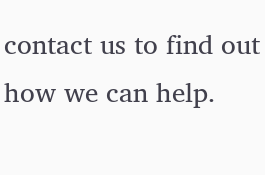contact us to find out how we can help.